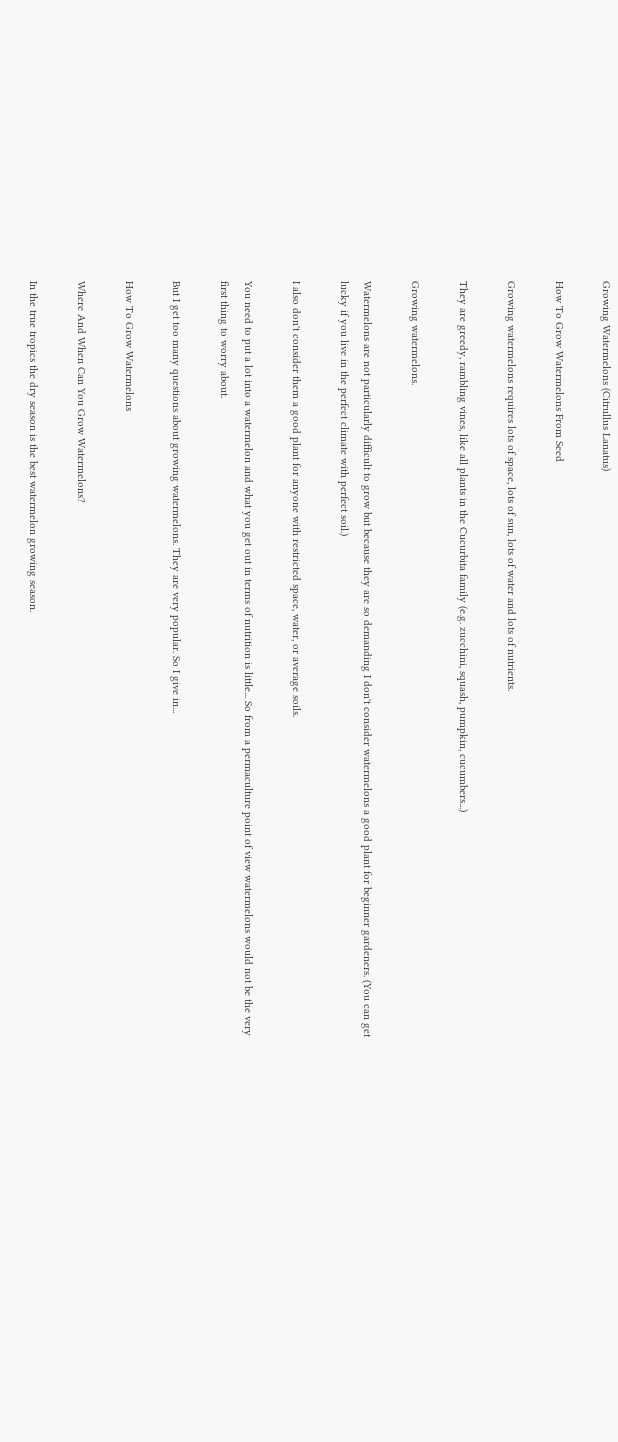Growing Watermelons (Citrullus Lanatus)

How To Grow Watermelons From Seed

Growing watermelons requires lots of space, lots of sun, lots of water and lots of nutrients.

They are greedy, rambling vines, like all plants in the Cucurbita family (e.g. zucchini, squash, pumpkin, cucumbers...)

Growing watermelons.

Watermelons are not particularly difficult to grow but because they are so demanding I don't consider watermelons a good plant for beginner gardeners. (You can get lucky if you live in the perfect climate with perfect soil.)

I also don't consider them a good plant for anyone with restricted space, water, or average soils.

You need to put a lot into a watermelon and what you get out in terms of nutrition is little... So from a permaculture point of view watermelons would not be the very first thing to worry about.

But I get too many questions about growing watermelons. They are very popular. So I give in...

How To Grow Watermelons

Where And When Can You Grow Watermelons?

In the true tropics the dry season is the best watermelon growing season.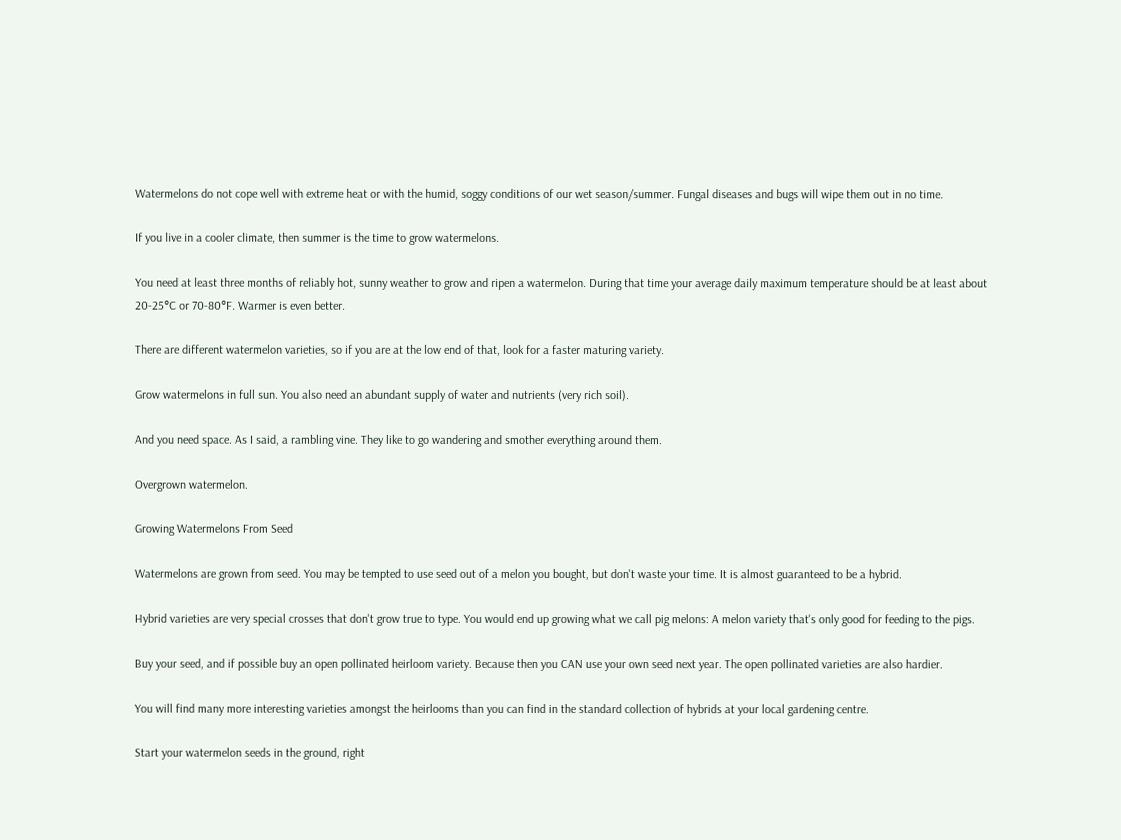Watermelons do not cope well with extreme heat or with the humid, soggy conditions of our wet season/summer. Fungal diseases and bugs will wipe them out in no time.

If you live in a cooler climate, then summer is the time to grow watermelons.

You need at least three months of reliably hot, sunny weather to grow and ripen a watermelon. During that time your average daily maximum temperature should be at least about 20-25°C or 70-80°F. Warmer is even better.

There are different watermelon varieties, so if you are at the low end of that, look for a faster maturing variety.

Grow watermelons in full sun. You also need an abundant supply of water and nutrients (very rich soil).

And you need space. As I said, a rambling vine. They like to go wandering and smother everything around them.

Overgrown watermelon.

Growing Watermelons From Seed

Watermelons are grown from seed. You may be tempted to use seed out of a melon you bought, but don't waste your time. It is almost guaranteed to be a hybrid.

Hybrid varieties are very special crosses that don't grow true to type. You would end up growing what we call pig melons: A melon variety that's only good for feeding to the pigs.

Buy your seed, and if possible buy an open pollinated heirloom variety. Because then you CAN use your own seed next year. The open pollinated varieties are also hardier.

You will find many more interesting varieties amongst the heirlooms than you can find in the standard collection of hybrids at your local gardening centre.

Start your watermelon seeds in the ground, right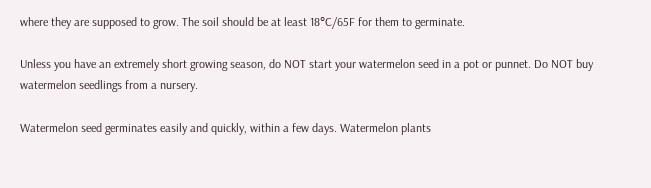where they are supposed to grow. The soil should be at least 18°C/65F for them to germinate.

Unless you have an extremely short growing season, do NOT start your watermelon seed in a pot or punnet. Do NOT buy watermelon seedlings from a nursery.

Watermelon seed germinates easily and quickly, within a few days. Watermelon plants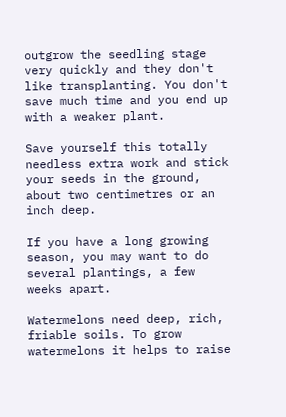outgrow the seedling stage very quickly and they don't like transplanting. You don't save much time and you end up with a weaker plant.

Save yourself this totally needless extra work and stick your seeds in the ground, about two centimetres or an inch deep.

If you have a long growing season, you may want to do several plantings, a few weeks apart.

Watermelons need deep, rich, friable soils. To grow watermelons it helps to raise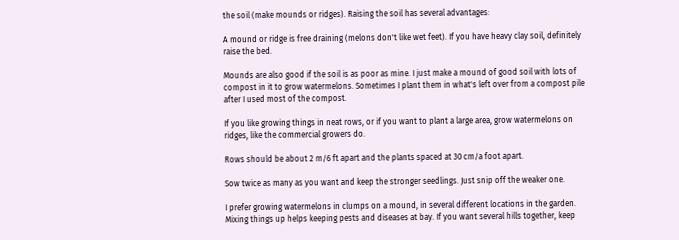the soil (make mounds or ridges). Raising the soil has several advantages:

A mound or ridge is free draining (melons don't like wet feet). If you have heavy clay soil, definitely raise the bed.

Mounds are also good if the soil is as poor as mine. I just make a mound of good soil with lots of compost in it to grow watermelons. Sometimes I plant them in what's left over from a compost pile after I used most of the compost.

If you like growing things in neat rows, or if you want to plant a large area, grow watermelons on ridges, like the commercial growers do.

Rows should be about 2 m/6 ft apart and the plants spaced at 30 cm/a foot apart.

Sow twice as many as you want and keep the stronger seedlings. Just snip off the weaker one.

I prefer growing watermelons in clumps on a mound, in several different locations in the garden. Mixing things up helps keeping pests and diseases at bay. If you want several hills together, keep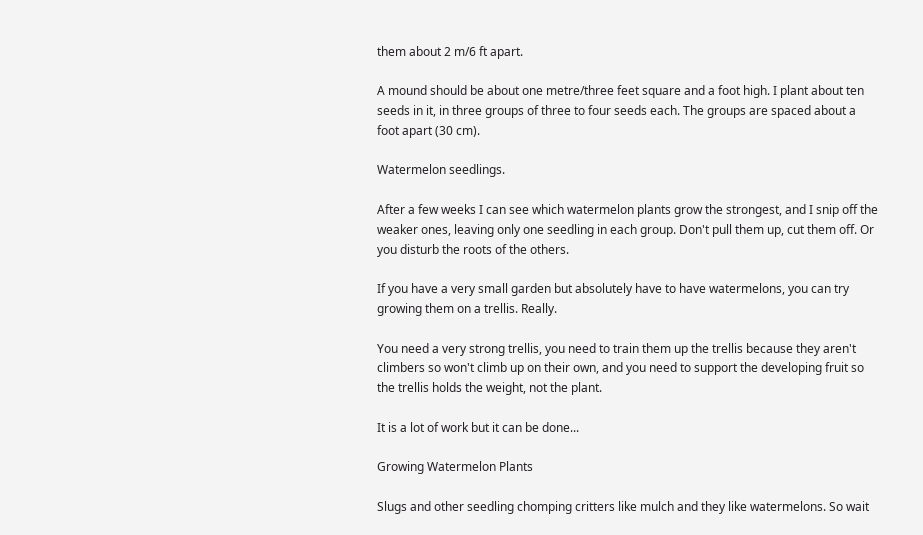them about 2 m/6 ft apart.

A mound should be about one metre/three feet square and a foot high. I plant about ten seeds in it, in three groups of three to four seeds each. The groups are spaced about a foot apart (30 cm).

Watermelon seedlings.

After a few weeks I can see which watermelon plants grow the strongest, and I snip off the weaker ones, leaving only one seedling in each group. Don't pull them up, cut them off. Or you disturb the roots of the others.

If you have a very small garden but absolutely have to have watermelons, you can try growing them on a trellis. Really.

You need a very strong trellis, you need to train them up the trellis because they aren't climbers so won't climb up on their own, and you need to support the developing fruit so the trellis holds the weight, not the plant.

It is a lot of work but it can be done...

Growing Watermelon Plants

Slugs and other seedling chomping critters like mulch and they like watermelons. So wait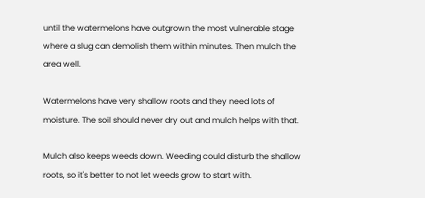until the watermelons have outgrown the most vulnerable stage where a slug can demolish them within minutes. Then mulch the area well.

Watermelons have very shallow roots and they need lots of moisture. The soil should never dry out and mulch helps with that.

Mulch also keeps weeds down. Weeding could disturb the shallow roots, so it's better to not let weeds grow to start with.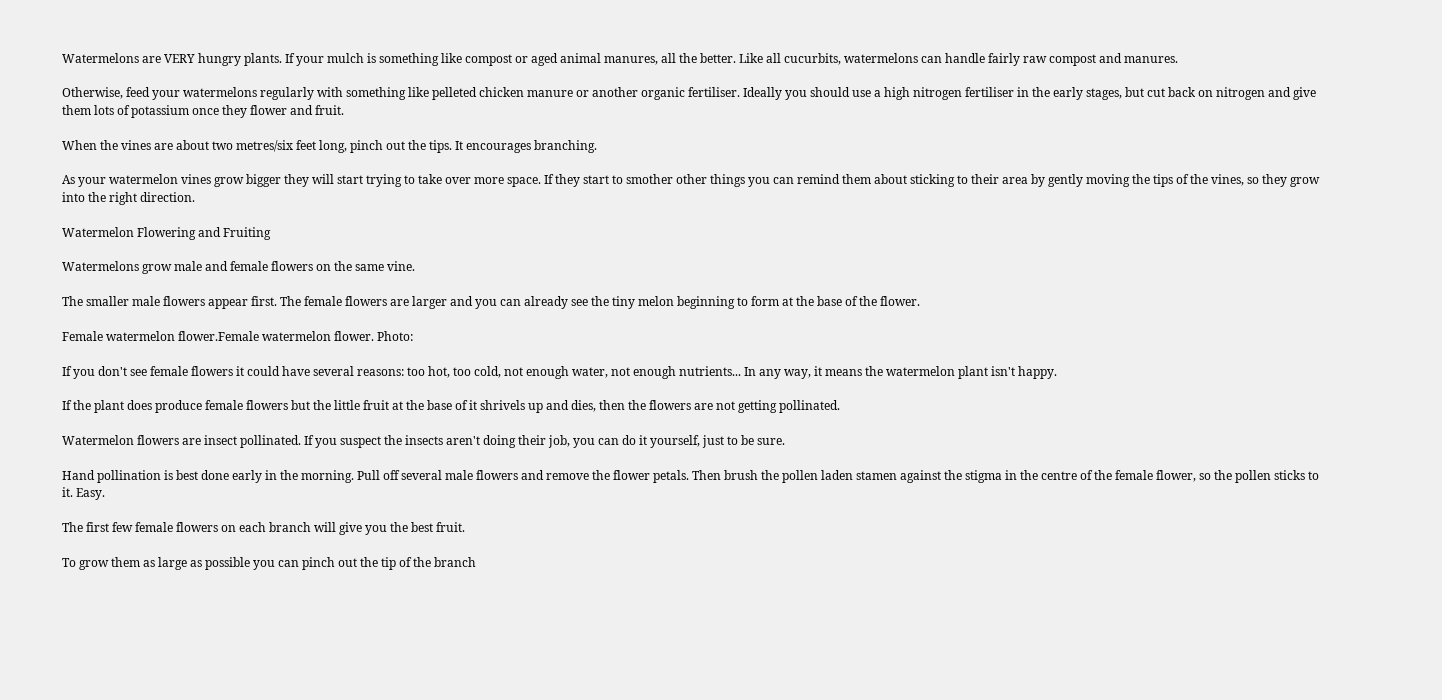Watermelons are VERY hungry plants. If your mulch is something like compost or aged animal manures, all the better. Like all cucurbits, watermelons can handle fairly raw compost and manures.

Otherwise, feed your watermelons regularly with something like pelleted chicken manure or another organic fertiliser. Ideally you should use a high nitrogen fertiliser in the early stages, but cut back on nitrogen and give them lots of potassium once they flower and fruit.

When the vines are about two metres/six feet long, pinch out the tips. It encourages branching.

As your watermelon vines grow bigger they will start trying to take over more space. If they start to smother other things you can remind them about sticking to their area by gently moving the tips of the vines, so they grow into the right direction.

Watermelon Flowering and Fruiting

Watermelons grow male and female flowers on the same vine.

The smaller male flowers appear first. The female flowers are larger and you can already see the tiny melon beginning to form at the base of the flower.

Female watermelon flower.Female watermelon flower. Photo:

If you don't see female flowers it could have several reasons: too hot, too cold, not enough water, not enough nutrients... In any way, it means the watermelon plant isn't happy.

If the plant does produce female flowers but the little fruit at the base of it shrivels up and dies, then the flowers are not getting pollinated.

Watermelon flowers are insect pollinated. If you suspect the insects aren't doing their job, you can do it yourself, just to be sure.

Hand pollination is best done early in the morning. Pull off several male flowers and remove the flower petals. Then brush the pollen laden stamen against the stigma in the centre of the female flower, so the pollen sticks to it. Easy.

The first few female flowers on each branch will give you the best fruit.

To grow them as large as possible you can pinch out the tip of the branch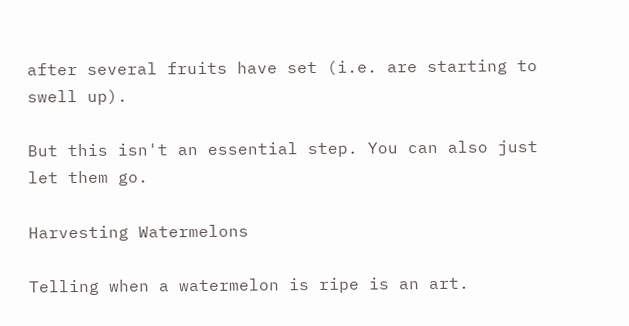after several fruits have set (i.e. are starting to swell up).

But this isn't an essential step. You can also just let them go.

Harvesting Watermelons

Telling when a watermelon is ripe is an art.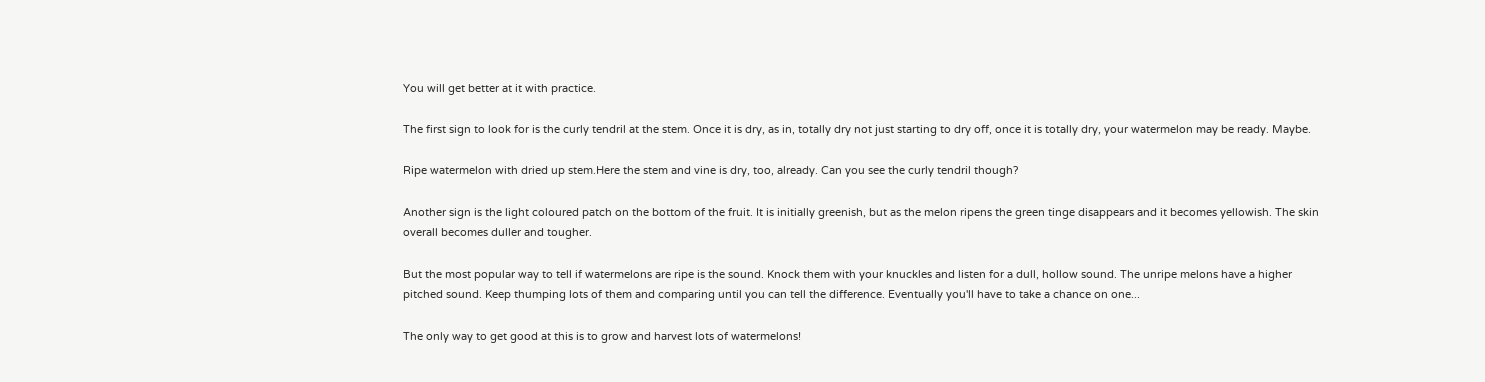You will get better at it with practice.

The first sign to look for is the curly tendril at the stem. Once it is dry, as in, totally dry not just starting to dry off, once it is totally dry, your watermelon may be ready. Maybe.

Ripe watermelon with dried up stem.Here the stem and vine is dry, too, already. Can you see the curly tendril though?

Another sign is the light coloured patch on the bottom of the fruit. It is initially greenish, but as the melon ripens the green tinge disappears and it becomes yellowish. The skin overall becomes duller and tougher.

But the most popular way to tell if watermelons are ripe is the sound. Knock them with your knuckles and listen for a dull, hollow sound. The unripe melons have a higher pitched sound. Keep thumping lots of them and comparing until you can tell the difference. Eventually you'll have to take a chance on one...

The only way to get good at this is to grow and harvest lots of watermelons!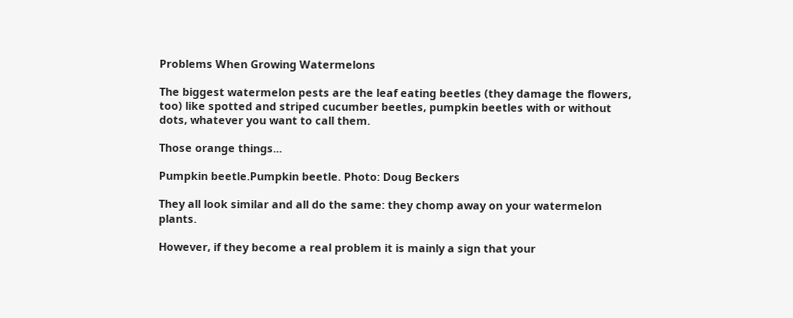Problems When Growing Watermelons

The biggest watermelon pests are the leaf eating beetles (they damage the flowers, too) like spotted and striped cucumber beetles, pumpkin beetles with or without dots, whatever you want to call them.

Those orange things...

Pumpkin beetle.Pumpkin beetle. Photo: Doug Beckers

They all look similar and all do the same: they chomp away on your watermelon plants.

However, if they become a real problem it is mainly a sign that your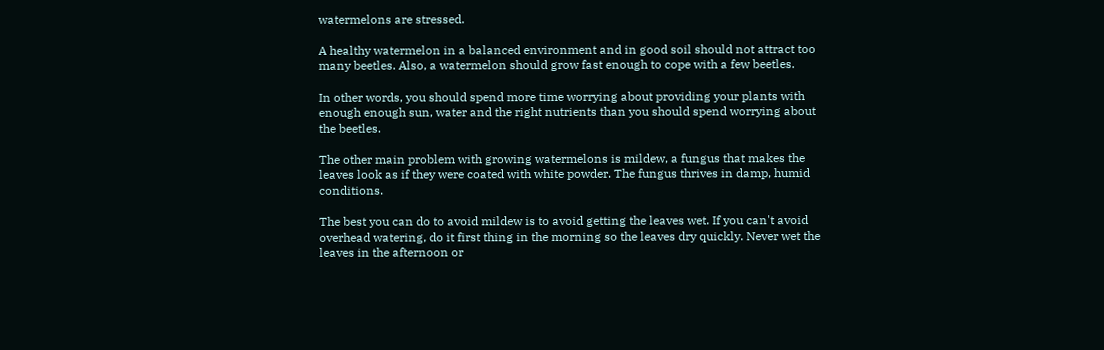watermelons are stressed.

A healthy watermelon in a balanced environment and in good soil should not attract too many beetles. Also, a watermelon should grow fast enough to cope with a few beetles.

In other words, you should spend more time worrying about providing your plants with enough enough sun, water and the right nutrients than you should spend worrying about the beetles.

The other main problem with growing watermelons is mildew, a fungus that makes the leaves look as if they were coated with white powder. The fungus thrives in damp, humid conditions.

The best you can do to avoid mildew is to avoid getting the leaves wet. If you can't avoid overhead watering, do it first thing in the morning so the leaves dry quickly. Never wet the leaves in the afternoon or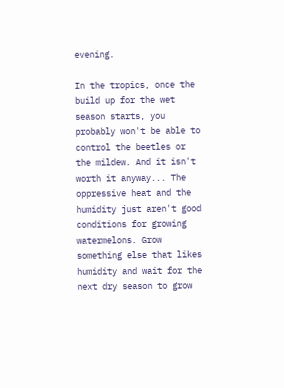evening.

In the tropics, once the build up for the wet season starts, you probably won't be able to control the beetles or the mildew. And it isn't worth it anyway... The oppressive heat and the humidity just aren't good conditions for growing watermelons. Grow something else that likes humidity and wait for the next dry season to grow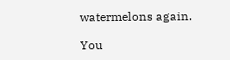watermelons again.

You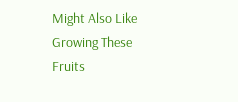Might Also Like Growing These Fruits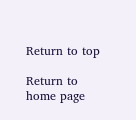Return to top

Return to home page